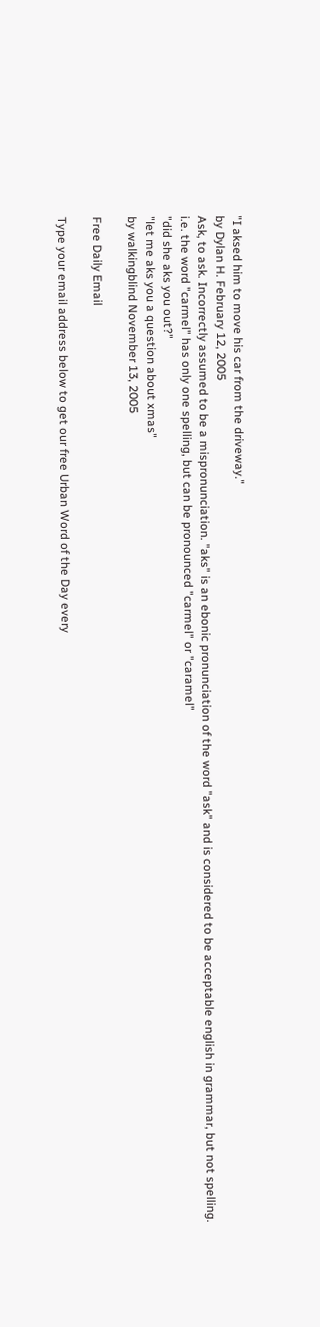"I aksed him to move his car from the driveway."
by Dylan H. February 12, 2005
Ask, to ask. Incorrectly assumed to be a mispronunciation. "aks" is an ebonic pronunciation of the word "ask" and is considered to be acceptable english in grammar, but not spelling.
i.e. the word "carmel" has only one spelling, but can be pronounced "carmel" or "caramel"
"did she aks you out?"
"let me aks you a question about xmas"
by walkingblind November 13, 2005

Free Daily Email

Type your email address below to get our free Urban Word of the Day every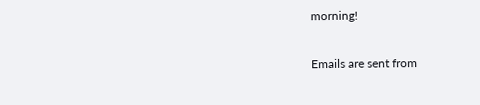morning!

Emails are sent from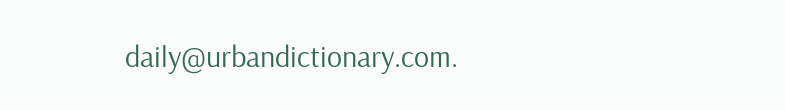daily@urbandictionary.com.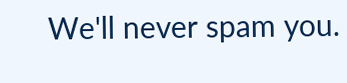We'll never spam you.